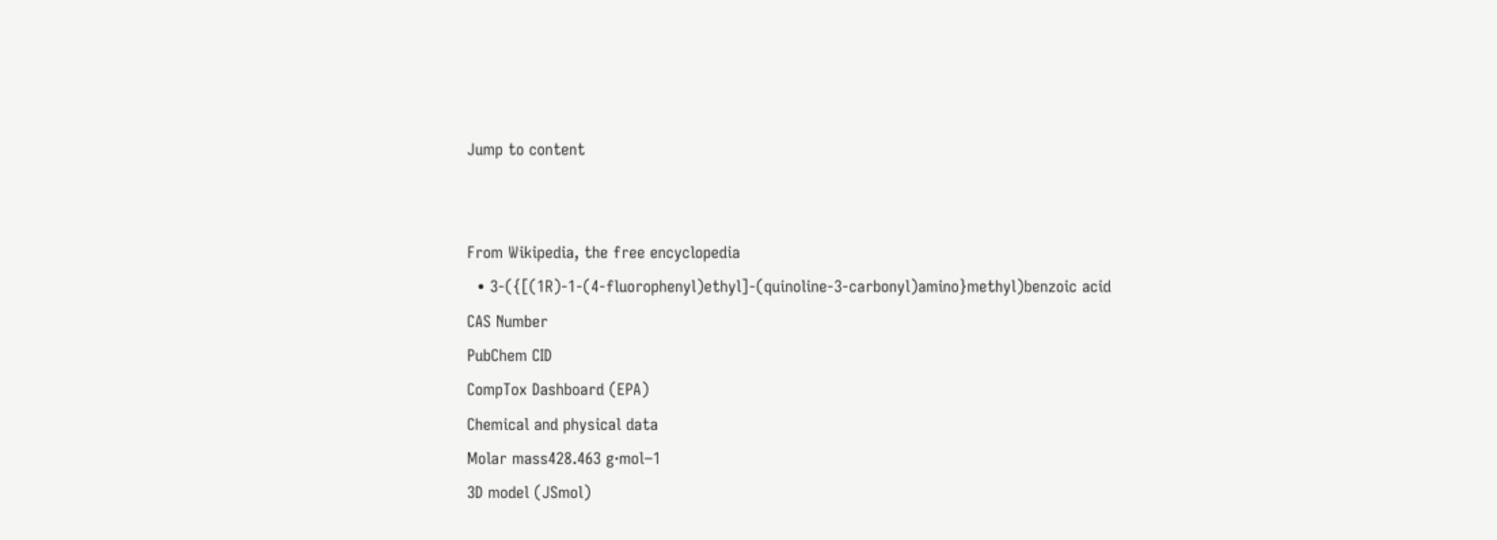Jump to content


From Wikipedia, the free encyclopedia
  • 3-({[(1R)-1-(4-fluorophenyl)ethyl]-(quinoline-3-carbonyl)amino}methyl)benzoic acid
CAS Number
PubChem CID
CompTox Dashboard (EPA)
Chemical and physical data
Molar mass428.463 g·mol−1
3D model (JSmol)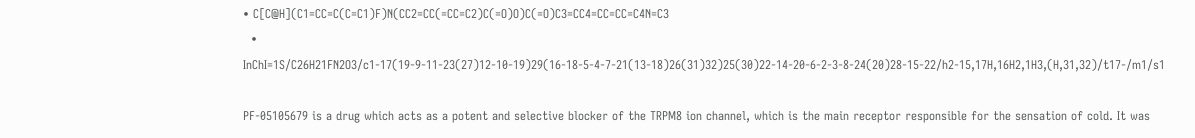• C[C@H](C1=CC=C(C=C1)F)N(CC2=CC(=CC=C2)C(=O)O)C(=O)C3=CC4=CC=CC=C4N=C3
  • InChI=1S/C26H21FN2O3/c1-17(19-9-11-23(27)12-10-19)29(16-18-5-4-7-21(13-18)26(31)32)25(30)22-14-20-6-2-3-8-24(20)28-15-22/h2-15,17H,16H2,1H3,(H,31,32)/t17-/m1/s1

PF-05105679 is a drug which acts as a potent and selective blocker of the TRPM8 ion channel, which is the main receptor responsible for the sensation of cold. It was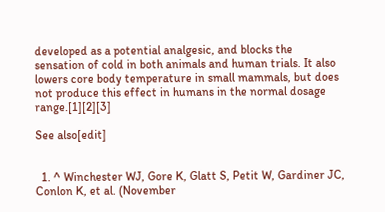developed as a potential analgesic, and blocks the sensation of cold in both animals and human trials. It also lowers core body temperature in small mammals, but does not produce this effect in humans in the normal dosage range.[1][2][3]

See also[edit]


  1. ^ Winchester WJ, Gore K, Glatt S, Petit W, Gardiner JC, Conlon K, et al. (November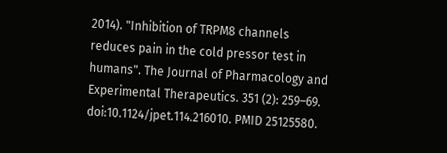2014). "Inhibition of TRPM8 channels reduces pain in the cold pressor test in humans". The Journal of Pharmacology and Experimental Therapeutics. 351 (2): 259–69. doi:10.1124/jpet.114.216010. PMID 25125580.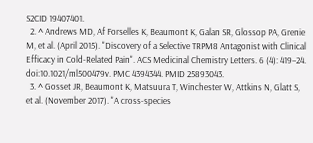S2CID 19407401.
  2. ^ Andrews MD, Af Forselles K, Beaumont K, Galan SR, Glossop PA, Grenie M, et al. (April 2015). "Discovery of a Selective TRPM8 Antagonist with Clinical Efficacy in Cold-Related Pain". ACS Medicinal Chemistry Letters. 6 (4): 419–24. doi:10.1021/ml500479v. PMC 4394344. PMID 25893043.
  3. ^ Gosset JR, Beaumont K, Matsuura T, Winchester W, Attkins N, Glatt S, et al. (November 2017). "A cross-species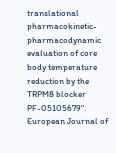translational pharmacokinetic-pharmacodynamic evaluation of core body temperature reduction by the TRPM8 blocker PF-05105679". European Journal of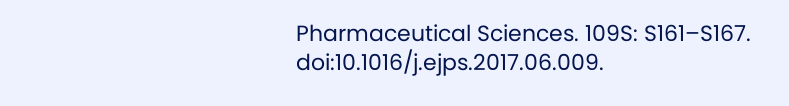Pharmaceutical Sciences. 109S: S161–S167. doi:10.1016/j.ejps.2017.06.009.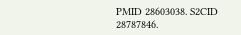PMID 28603038. S2CID 28787846.